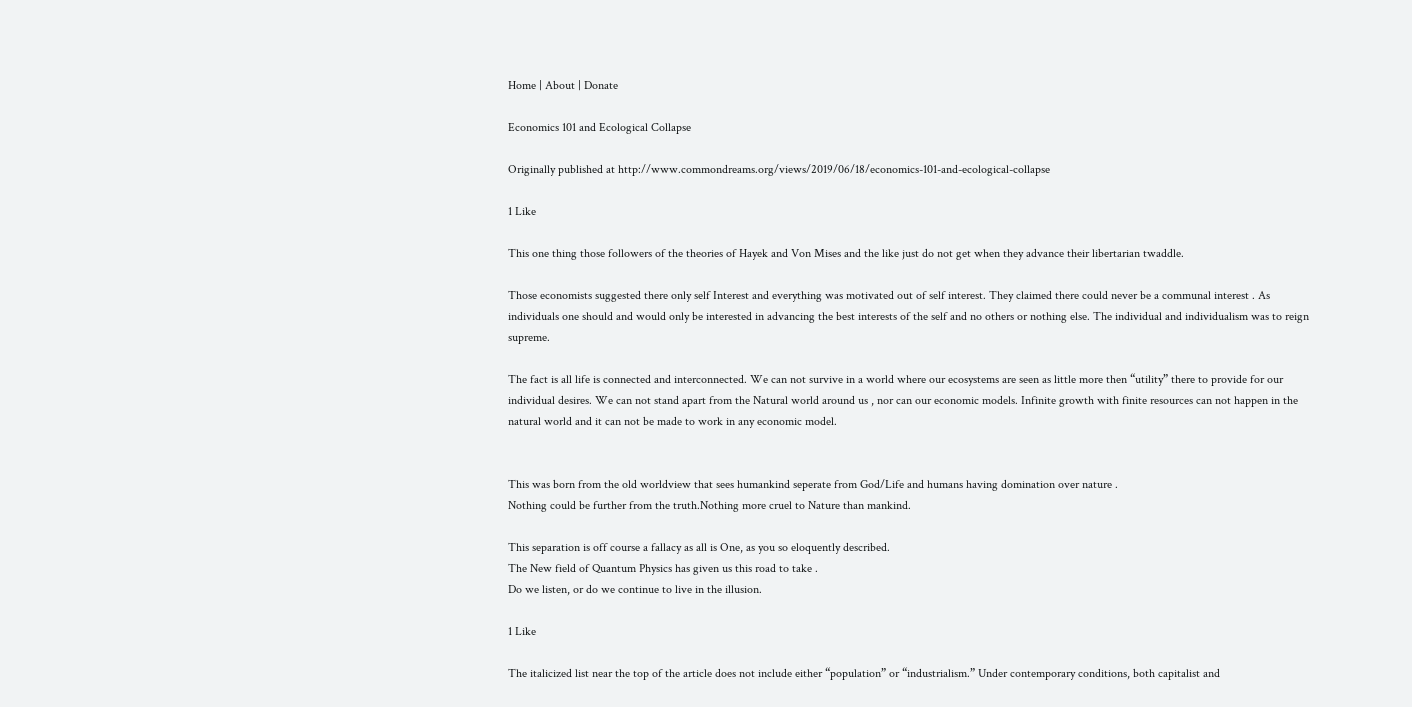Home | About | Donate

Economics 101 and Ecological Collapse

Originally published at http://www.commondreams.org/views/2019/06/18/economics-101-and-ecological-collapse

1 Like

This one thing those followers of the theories of Hayek and Von Mises and the like just do not get when they advance their libertarian twaddle.

Those economists suggested there only self Interest and everything was motivated out of self interest. They claimed there could never be a communal interest . As individuals one should and would only be interested in advancing the best interests of the self and no others or nothing else. The individual and individualism was to reign supreme.

The fact is all life is connected and interconnected. We can not survive in a world where our ecosystems are seen as little more then “utility” there to provide for our individual desires. We can not stand apart from the Natural world around us , nor can our economic models. Infinite growth with finite resources can not happen in the natural world and it can not be made to work in any economic model.


This was born from the old worldview that sees humankind seperate from God/Life and humans having domination over nature .
Nothing could be further from the truth.Nothing more cruel to Nature than mankind.

This separation is off course a fallacy as all is One, as you so eloquently described.
The New field of Quantum Physics has given us this road to take .
Do we listen, or do we continue to live in the illusion.

1 Like

The italicized list near the top of the article does not include either “population” or “industrialism.” Under contemporary conditions, both capitalist and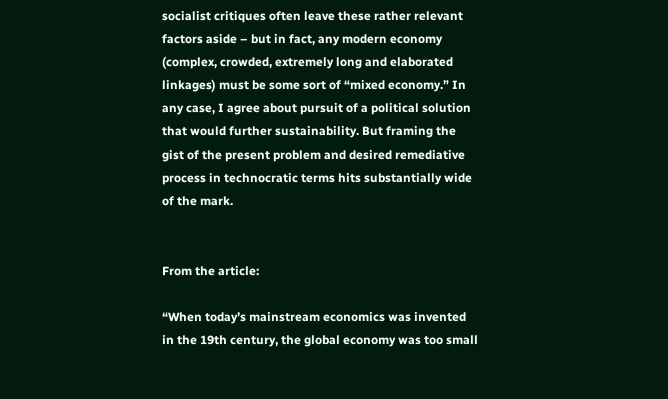socialist critiques often leave these rather relevant factors aside – but in fact, any modern economy (complex, crowded, extremely long and elaborated linkages) must be some sort of “mixed economy.” In any case, I agree about pursuit of a political solution that would further sustainability. But framing the gist of the present problem and desired remediative process in technocratic terms hits substantially wide of the mark.


From the article:

“When today’s mainstream economics was invented in the 19th century, the global economy was too small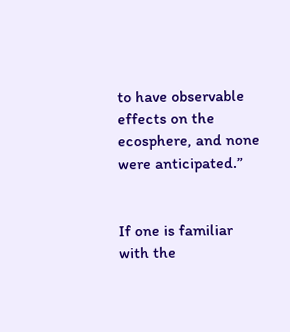to have observable effects on the ecosphere, and none were anticipated.”


If one is familiar with the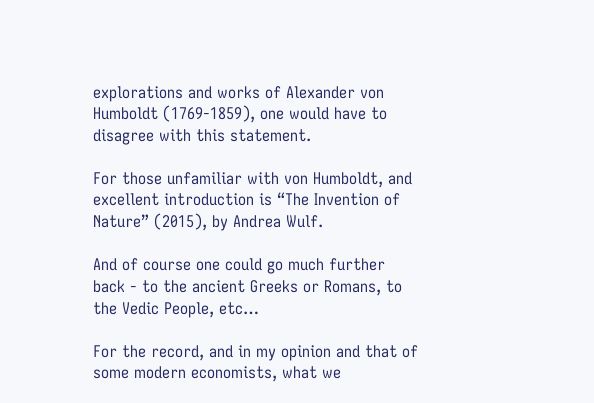explorations and works of Alexander von Humboldt (1769-1859), one would have to disagree with this statement.

For those unfamiliar with von Humboldt, and excellent introduction is “The Invention of Nature” (2015), by Andrea Wulf.

And of course one could go much further back - to the ancient Greeks or Romans, to the Vedic People, etc…

For the record, and in my opinion and that of some modern economists, what we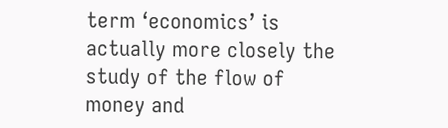term ‘economics’ is actually more closely the study of the flow of money and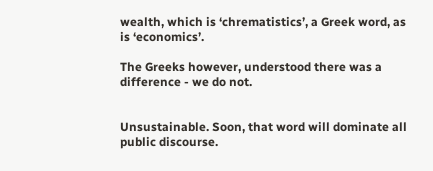wealth, which is ‘chrematistics’, a Greek word, as is ‘economics’.

The Greeks however, understood there was a difference - we do not.


Unsustainable. Soon, that word will dominate all public discourse.